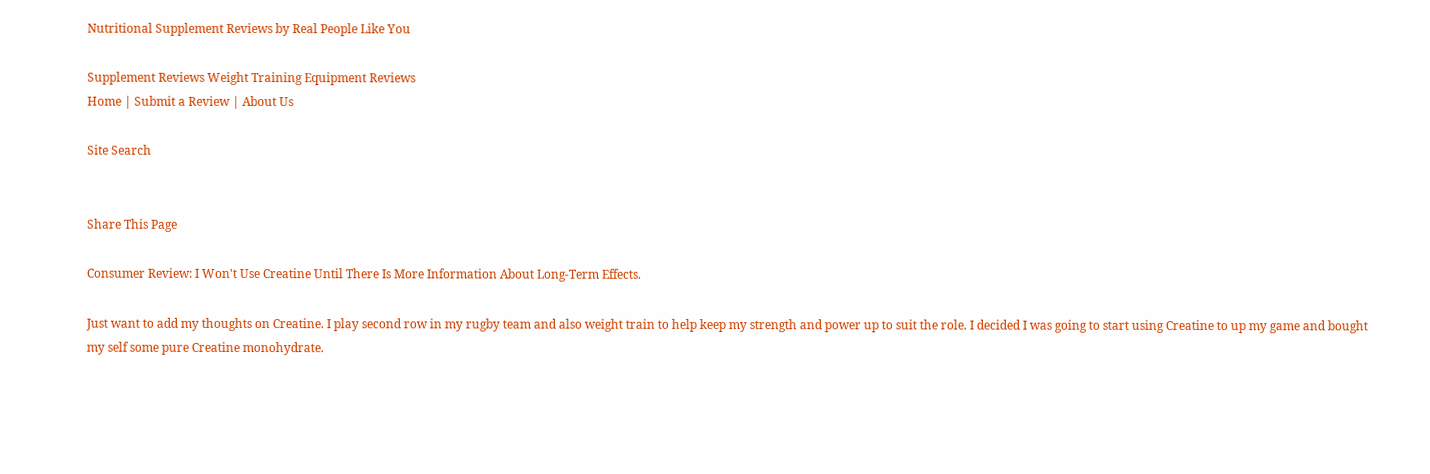Nutritional Supplement Reviews by Real People Like You

Supplement Reviews Weight Training Equipment Reviews
Home | Submit a Review | About Us

Site Search


Share This Page

Consumer Review: I Won't Use Creatine Until There Is More Information About Long-Term Effects.

Just want to add my thoughts on Creatine. I play second row in my rugby team and also weight train to help keep my strength and power up to suit the role. I decided I was going to start using Creatine to up my game and bought my self some pure Creatine monohydrate.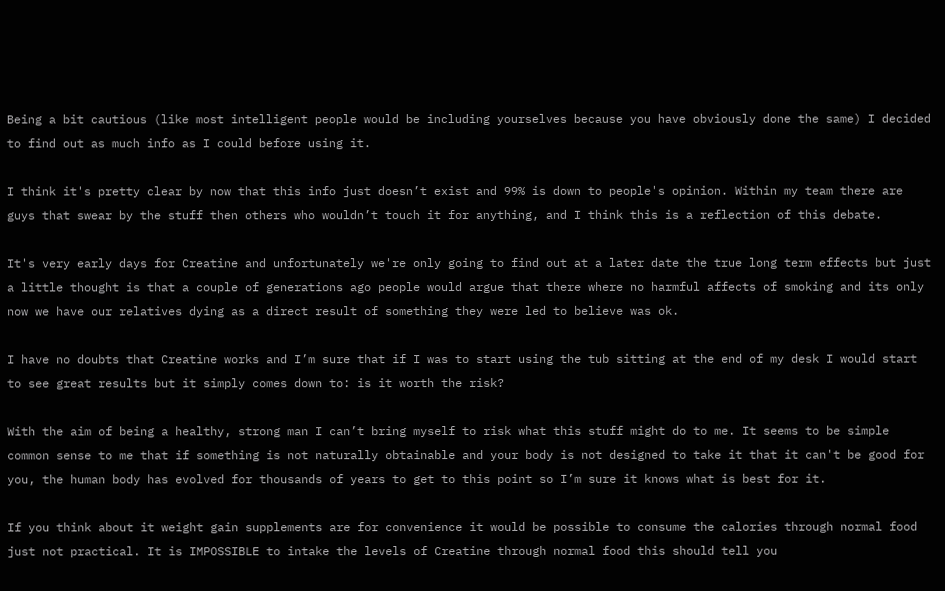Being a bit cautious (like most intelligent people would be including yourselves because you have obviously done the same) I decided to find out as much info as I could before using it.

I think it's pretty clear by now that this info just doesn’t exist and 99% is down to people's opinion. Within my team there are guys that swear by the stuff then others who wouldn’t touch it for anything, and I think this is a reflection of this debate.

It's very early days for Creatine and unfortunately we're only going to find out at a later date the true long term effects but just a little thought is that a couple of generations ago people would argue that there where no harmful affects of smoking and its only now we have our relatives dying as a direct result of something they were led to believe was ok.

I have no doubts that Creatine works and I’m sure that if I was to start using the tub sitting at the end of my desk I would start to see great results but it simply comes down to: is it worth the risk?

With the aim of being a healthy, strong man I can’t bring myself to risk what this stuff might do to me. It seems to be simple common sense to me that if something is not naturally obtainable and your body is not designed to take it that it can't be good for you, the human body has evolved for thousands of years to get to this point so I’m sure it knows what is best for it.

If you think about it weight gain supplements are for convenience it would be possible to consume the calories through normal food just not practical. It is IMPOSSIBLE to intake the levels of Creatine through normal food this should tell you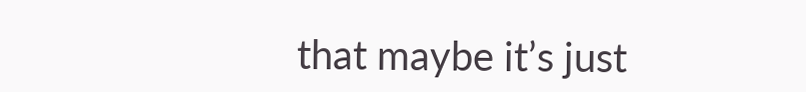that maybe it’s just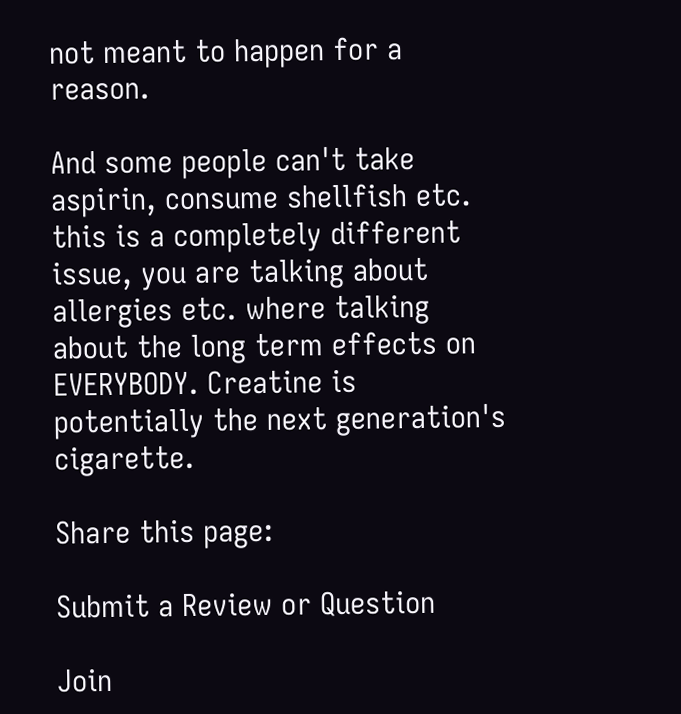not meant to happen for a reason.

And some people can't take aspirin, consume shellfish etc. this is a completely different issue, you are talking about allergies etc. where talking about the long term effects on EVERYBODY. Creatine is potentially the next generation's cigarette.

Share this page:

Submit a Review or Question

Join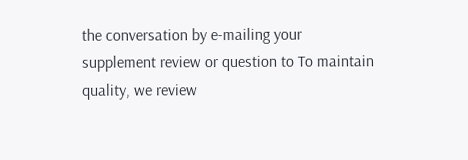the conversation by e-mailing your supplement review or question to To maintain quality, we review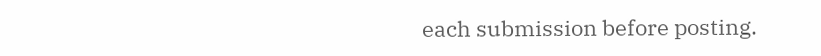each submission before posting.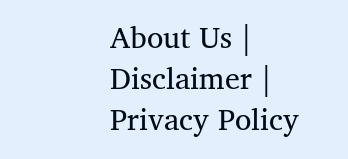About Us | Disclaimer | Privacy Policy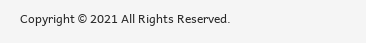Copyright © 2021 All Rights Reserved.